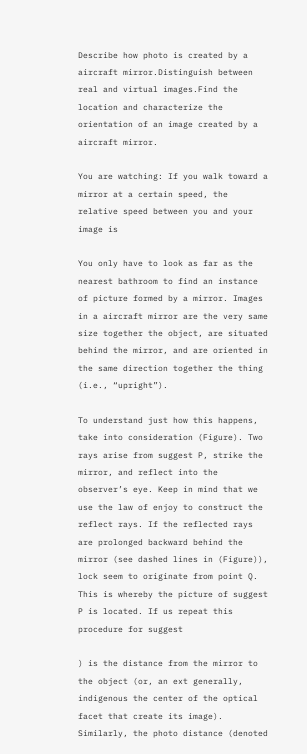Describe how photo is created by a aircraft mirror.Distinguish between real and virtual images.Find the location and characterize the orientation of an image created by a aircraft mirror.

You are watching: If you walk toward a mirror at a certain speed, the relative speed between you and your image is

You only have to look as far as the nearest bathroom to find an instance of picture formed by a mirror. Images in a aircraft mirror are the very same size together the object, are situated behind the mirror, and are oriented in the same direction together the thing (i.e., “upright”).

To understand just how this happens, take into consideration (Figure). Two rays arise from suggest P, strike the mirror, and reflect into the observer’s eye. Keep in mind that we use the law of enjoy to construct the reflect rays. If the reflected rays are prolonged backward behind the mirror (see dashed lines in (Figure)), lock seem to originate from point Q. This is whereby the picture of suggest P is located. If us repeat this procedure for suggest

) is the distance from the mirror to the object (or, an ext generally, indigenous the center of the optical facet that create its image). Similarly, the photo distance (denoted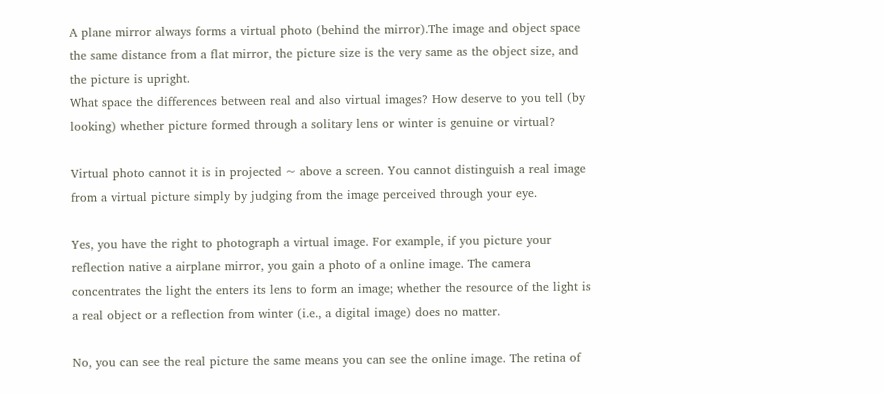A plane mirror always forms a virtual photo (behind the mirror).The image and object space the same distance from a flat mirror, the picture size is the very same as the object size, and the picture is upright.
What space the differences between real and also virtual images? How deserve to you tell (by looking) whether picture formed through a solitary lens or winter is genuine or virtual?

Virtual photo cannot it is in projected ~ above a screen. You cannot distinguish a real image from a virtual picture simply by judging from the image perceived through your eye.

Yes, you have the right to photograph a virtual image. For example, if you picture your reflection native a airplane mirror, you gain a photo of a online image. The camera concentrates the light the enters its lens to form an image; whether the resource of the light is a real object or a reflection from winter (i.e., a digital image) does no matter.

No, you can see the real picture the same means you can see the online image. The retina of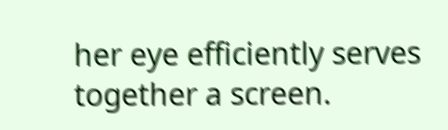her eye efficiently serves together a screen.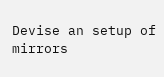Devise an setup of mirrors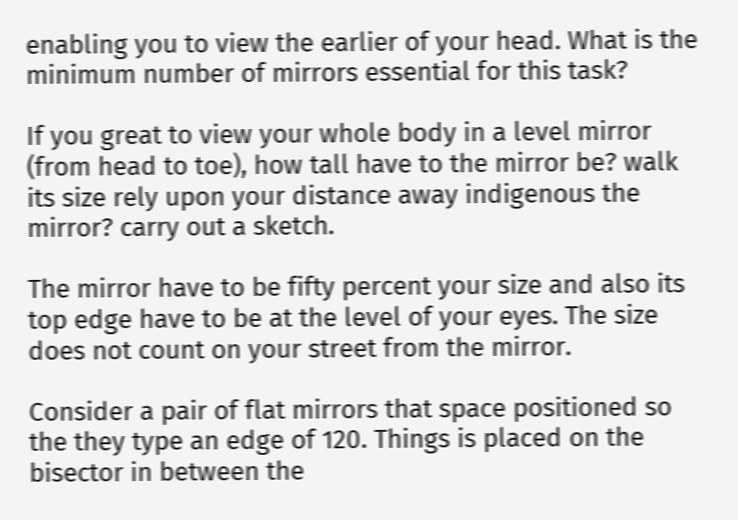enabling you to view the earlier of your head. What is the minimum number of mirrors essential for this task?

If you great to view your whole body in a level mirror (from head to toe), how tall have to the mirror be? walk its size rely upon your distance away indigenous the mirror? carry out a sketch.

The mirror have to be fifty percent your size and also its top edge have to be at the level of your eyes. The size does not count on your street from the mirror.

Consider a pair of flat mirrors that space positioned so the they type an edge of 120. Things is placed on the bisector in between the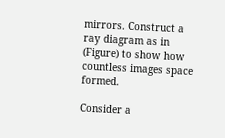mirrors. Construct a ray diagram as in (Figure) to show how countless images space formed.

Consider a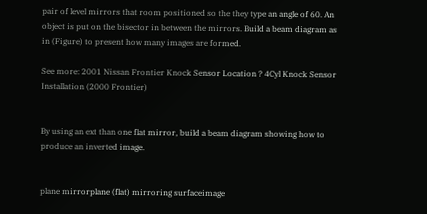pair of level mirrors that room positioned so the they type an angle of 60. An object is put on the bisector in between the mirrors. Build a beam diagram as in (Figure) to present how many images are formed.

See more: 2001 Nissan Frontier Knock Sensor Location ? 4Cyl Knock Sensor Installation (2000 Frontier)


By using an ext than one flat mirror, build a beam diagram showing how to produce an inverted image.


plane mirrorplane (flat) mirroring surfaceimage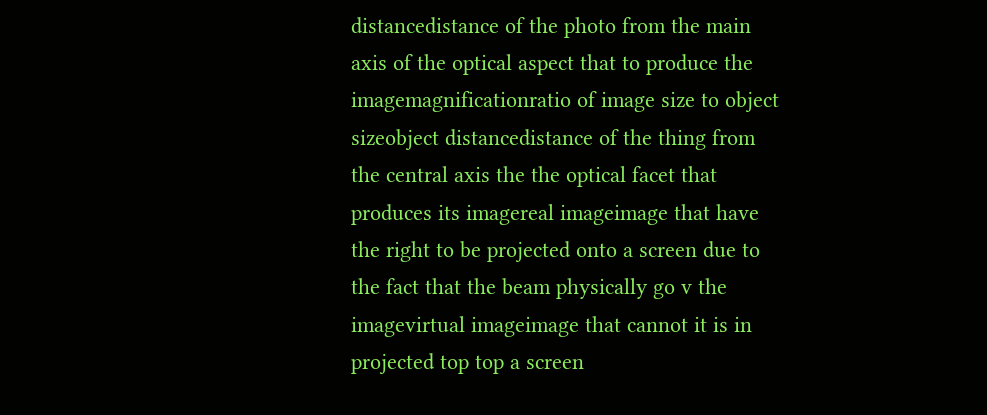distancedistance of the photo from the main axis of the optical aspect that to produce the imagemagnificationratio of image size to object sizeobject distancedistance of the thing from the central axis the the optical facet that produces its imagereal imageimage that have the right to be projected onto a screen due to the fact that the beam physically go v the imagevirtual imageimage that cannot it is in projected top top a screen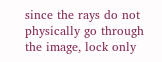since the rays do not physically go through the image, lock only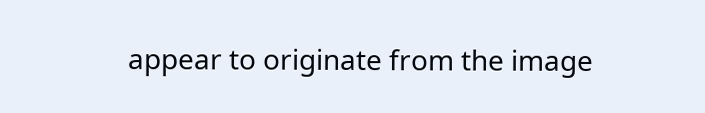appear to originate from the image